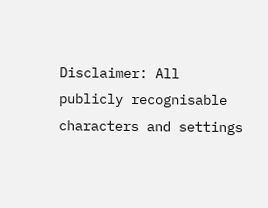Disclaimer: All publicly recognisable characters and settings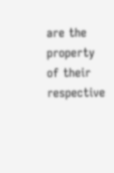are the property of their respective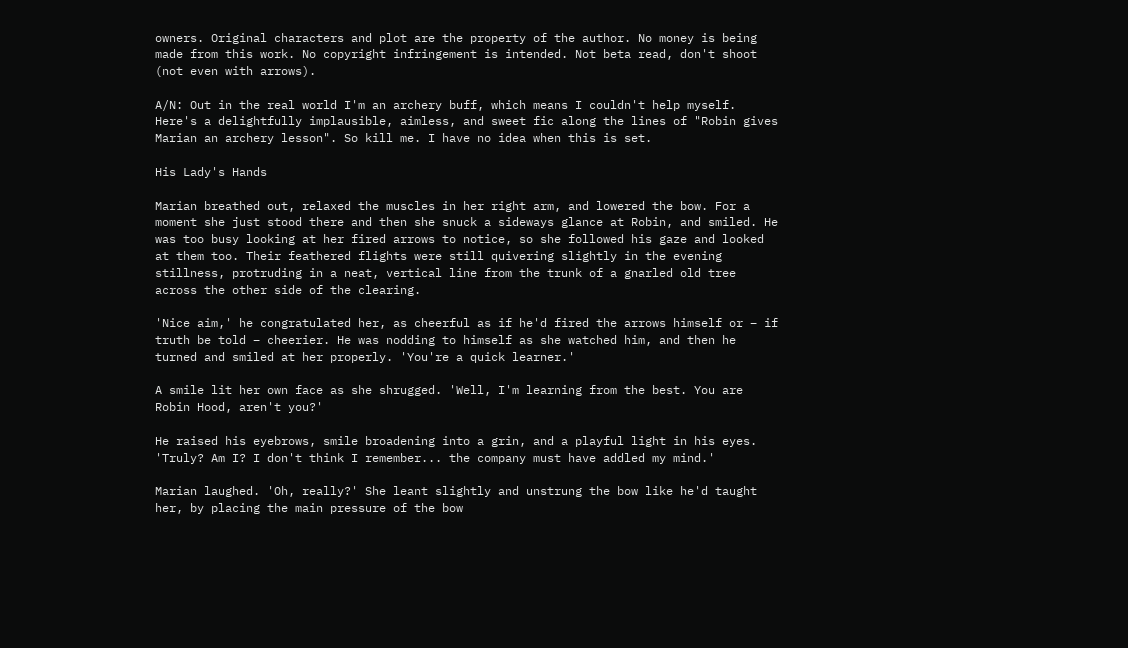owners. Original characters and plot are the property of the author. No money is being made from this work. No copyright infringement is intended. Not beta read, don't shoot (not even with arrows).

A/N: Out in the real world I'm an archery buff, which means I couldn't help myself. Here's a delightfully implausible, aimless, and sweet fic along the lines of "Robin gives Marian an archery lesson". So kill me. I have no idea when this is set.

His Lady's Hands

Marian breathed out, relaxed the muscles in her right arm, and lowered the bow. For a moment she just stood there and then she snuck a sideways glance at Robin, and smiled. He was too busy looking at her fired arrows to notice, so she followed his gaze and looked at them too. Their feathered flights were still quivering slightly in the evening stillness, protruding in a neat, vertical line from the trunk of a gnarled old tree across the other side of the clearing.

'Nice aim,' he congratulated her, as cheerful as if he'd fired the arrows himself or – if truth be told – cheerier. He was nodding to himself as she watched him, and then he turned and smiled at her properly. 'You're a quick learner.'

A smile lit her own face as she shrugged. 'Well, I'm learning from the best. You are Robin Hood, aren't you?'

He raised his eyebrows, smile broadening into a grin, and a playful light in his eyes. 'Truly? Am I? I don't think I remember... the company must have addled my mind.'

Marian laughed. 'Oh, really?' She leant slightly and unstrung the bow like he'd taught her, by placing the main pressure of the bow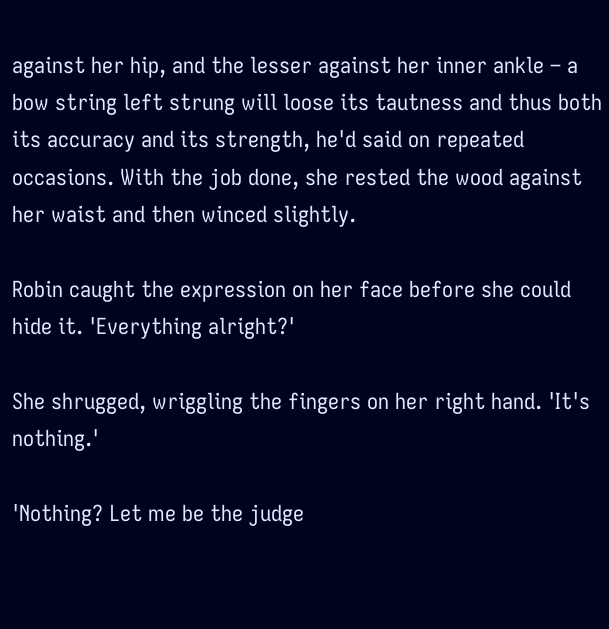against her hip, and the lesser against her inner ankle – a bow string left strung will loose its tautness and thus both its accuracy and its strength, he'd said on repeated occasions. With the job done, she rested the wood against her waist and then winced slightly.

Robin caught the expression on her face before she could hide it. 'Everything alright?'

She shrugged, wriggling the fingers on her right hand. 'It's nothing.'

'Nothing? Let me be the judge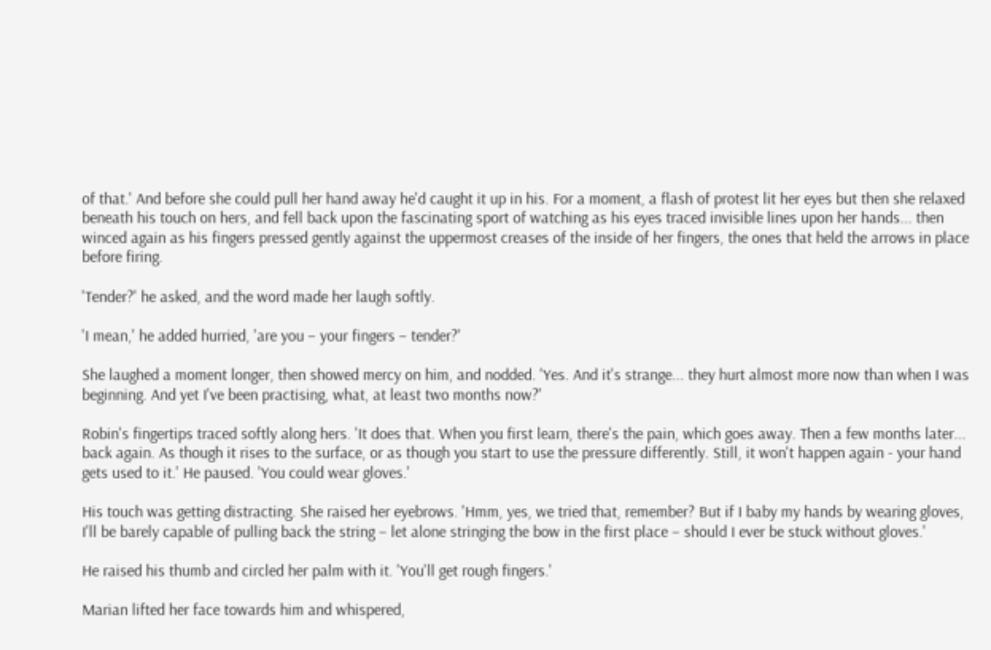of that.' And before she could pull her hand away he'd caught it up in his. For a moment, a flash of protest lit her eyes but then she relaxed beneath his touch on hers, and fell back upon the fascinating sport of watching as his eyes traced invisible lines upon her hands... then winced again as his fingers pressed gently against the uppermost creases of the inside of her fingers, the ones that held the arrows in place before firing.

'Tender?' he asked, and the word made her laugh softly.

'I mean,' he added hurried, 'are you – your fingers – tender?'

She laughed a moment longer, then showed mercy on him, and nodded. 'Yes. And it's strange... they hurt almost more now than when I was beginning. And yet I've been practising, what, at least two months now?'

Robin's fingertips traced softly along hers. 'It does that. When you first learn, there's the pain, which goes away. Then a few months later... back again. As though it rises to the surface, or as though you start to use the pressure differently. Still, it won't happen again - your hand gets used to it.' He paused. 'You could wear gloves.'

His touch was getting distracting. She raised her eyebrows. 'Hmm, yes, we tried that, remember? But if I baby my hands by wearing gloves, I'll be barely capable of pulling back the string – let alone stringing the bow in the first place – should I ever be stuck without gloves.'

He raised his thumb and circled her palm with it. 'You'll get rough fingers.'

Marian lifted her face towards him and whispered,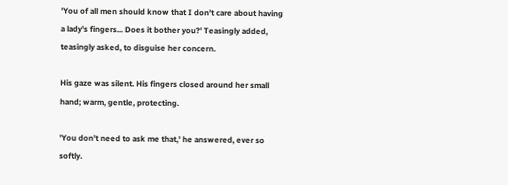'You of all men should know that I don't care about having a lady's fingers... Does it bother you?' Teasingly added, teasingly asked, to disguise her concern.

His gaze was silent. His fingers closed around her small hand; warm, gentle, protecting.

'You don't need to ask me that,' he answered, ever so softly.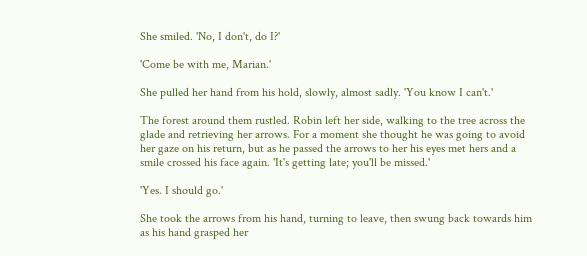She smiled. 'No, I don't, do I?'

'Come be with me, Marian.'

She pulled her hand from his hold, slowly, almost sadly. 'You know I can't.'

The forest around them rustled. Robin left her side, walking to the tree across the glade and retrieving her arrows. For a moment she thought he was going to avoid her gaze on his return, but as he passed the arrows to her his eyes met hers and a smile crossed his face again. 'It's getting late; you'll be missed.'

'Yes. I should go.'

She took the arrows from his hand, turning to leave, then swung back towards him as his hand grasped her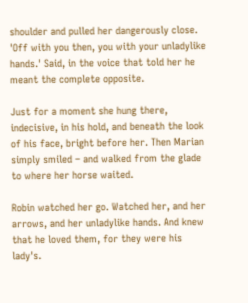shoulder and pulled her dangerously close. 'Off with you then, you with your unladylike hands.' Said, in the voice that told her he meant the complete opposite.

Just for a moment she hung there, indecisive, in his hold, and beneath the look of his face, bright before her. Then Marian simply smiled – and walked from the glade to where her horse waited.

Robin watched her go. Watched her, and her arrows, and her unladylike hands. And knew that he loved them, for they were his lady's.